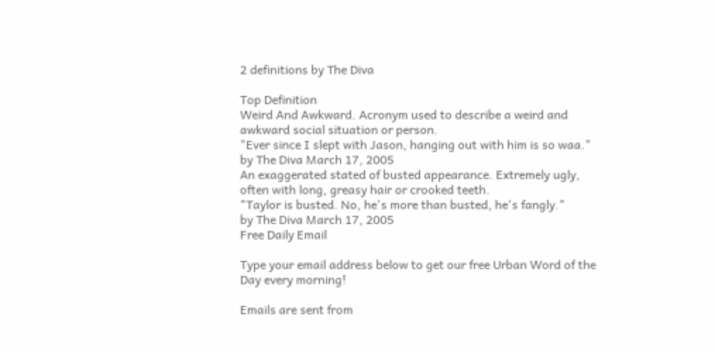2 definitions by The Diva

Top Definition
Weird And Awkward. Acronym used to describe a weird and awkward social situation or person.
"Ever since I slept with Jason, hanging out with him is so waa."
by The Diva March 17, 2005
An exaggerated stated of busted appearance. Extremely ugly, often with long, greasy hair or crooked teeth.
"Taylor is busted. No, he's more than busted, he's fangly."
by The Diva March 17, 2005
Free Daily Email

Type your email address below to get our free Urban Word of the Day every morning!

Emails are sent from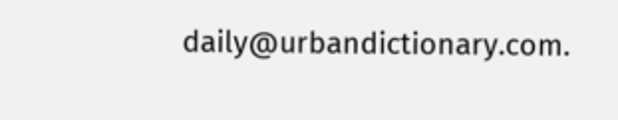daily@urbandictionary.com.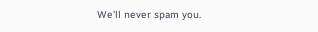We'll never spam you.